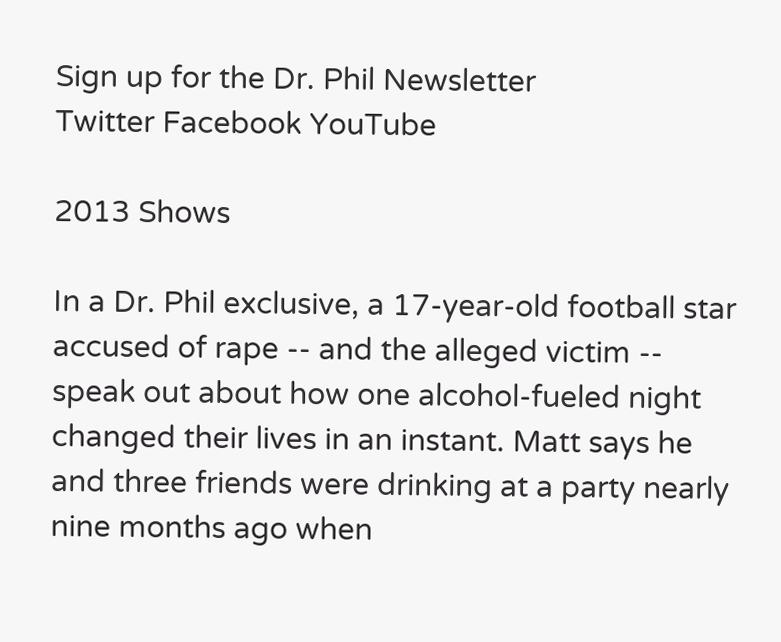Sign up for the Dr. Phil Newsletter
Twitter Facebook YouTube

2013 Shows

In a Dr. Phil exclusive, a 17-year-old football star accused of rape -- and the alleged victim -- speak out about how one alcohol-fueled night changed their lives in an instant. Matt says he and three friends were drinking at a party nearly nine months ago when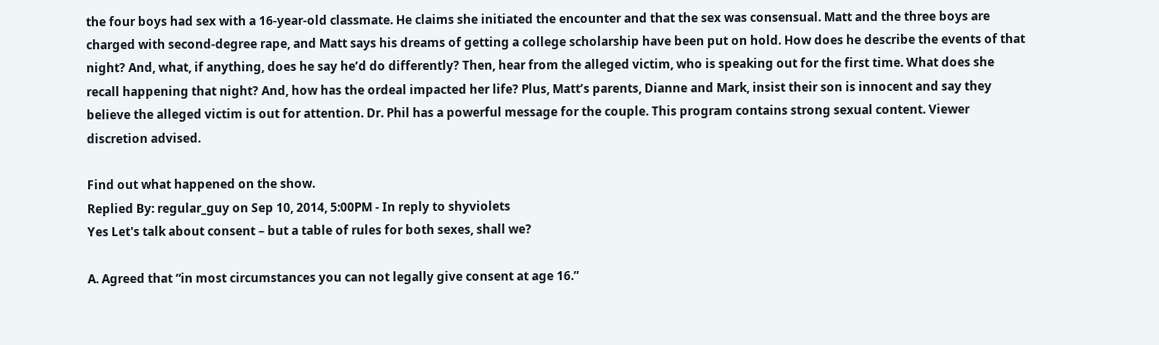the four boys had sex with a 16-year-old classmate. He claims she initiated the encounter and that the sex was consensual. Matt and the three boys are charged with second-degree rape, and Matt says his dreams of getting a college scholarship have been put on hold. How does he describe the events of that night? And, what, if anything, does he say he’d do differently? Then, hear from the alleged victim, who is speaking out for the first time. What does she recall happening that night? And, how has the ordeal impacted her life? Plus, Matt’s parents, Dianne and Mark, insist their son is innocent and say they believe the alleged victim is out for attention. Dr. Phil has a powerful message for the couple. This program contains strong sexual content. Viewer discretion advised.

Find out what happened on the show.
Replied By: regular_guy on Sep 10, 2014, 5:00PM - In reply to shyviolets
Yes Let's talk about consent – but a table of rules for both sexes, shall we?

A. Agreed that “in most circumstances you can not legally give consent at age 16.”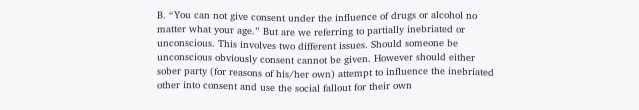B. “You can not give consent under the influence of drugs or alcohol no matter what your age.” But are we referring to partially inebriated or unconscious. This involves two different issues. Should someone be unconscious obviously consent cannot be given. However should either sober party (for reasons of his/her own) attempt to influence the inebriated other into consent and use the social fallout for their own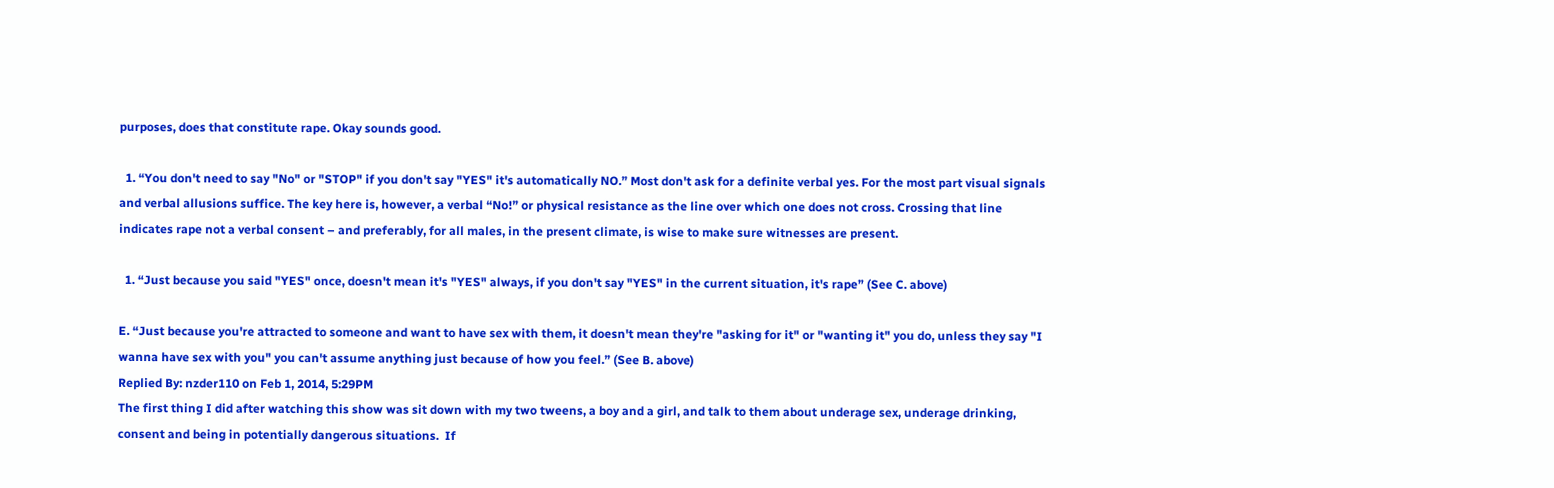purposes, does that constitute rape. Okay sounds good.

  1. “You don't need to say "No" or "STOP" if you don't say "YES" it's automatically NO.” Most don't ask for a definite verbal yes. For the most part visual signals and verbal allusions suffice. The key here is, however, a verbal “No!” or physical resistance as the line over which one does not cross. Crossing that line indicates rape not a verbal consent – and preferably, for all males, in the present climate, is wise to make sure witnesses are present.

  1. “Just because you said "YES" once, doesn't mean it's "YES" always, if you don't say "YES" in the current situation, it's rape” (See C. above)

E. “Just because you're attracted to someone and want to have sex with them, it doesn't mean they're "asking for it" or "wanting it" you do, unless they say "I wanna have sex with you" you can't assume anything just because of how you feel.” (See B. above)
Replied By: nzder110 on Feb 1, 2014, 5:29PM
The first thing I did after watching this show was sit down with my two tweens, a boy and a girl, and talk to them about underage sex, underage drinking, consent and being in potentially dangerous situations.  If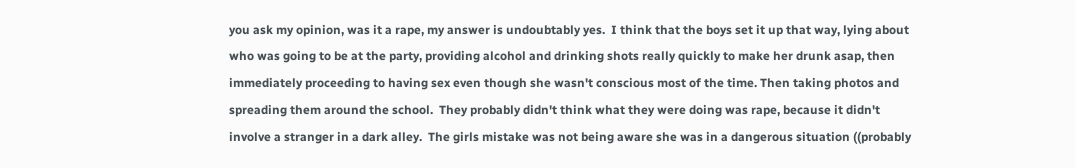you ask my opinion, was it a rape, my answer is undoubtably yes.  I think that the boys set it up that way, lying about who was going to be at the party, providing alcohol and drinking shots really quickly to make her drunk asap, then immediately proceeding to having sex even though she wasn't conscious most of the time. Then taking photos and spreading them around the school.  They probably didn't think what they were doing was rape, because it didn't involve a stranger in a dark alley.  The girls mistake was not being aware she was in a dangerous situation ((probably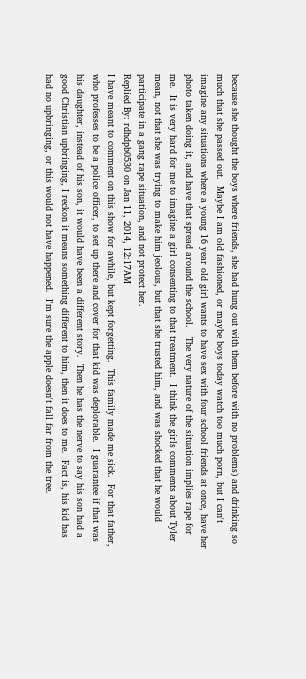because she thought the boys where friends, she had hung out with them before with no problems) and drinking so much that she passed out.  Maybe I am old fashioned, or maybe boys today watch too much porn, but I can't imagine any situations where a young 16 year old girl wants to have sex with four school friends at once, have her photo taken doing it, and have that spread around the school.   The very nature of the situation implies rape for me.  It is very hard for me to imagine a girl consenting to that treatment.  I think the girls comments about Tyler mean, not that she was trying to make him jeolous, but that she trusted him, and was shocked that he would participate in a gang rape situation, and not protect her.
Replied By: rdhdpb0530 on Jan 11, 2014, 12:17AM
I have meant to comment on this show for awhile, but kept forgetting.  This family made me sick.  For that father, who professes to be a police officer, to set up there and cover for that kid was deplorable.  I guarantee if that was his daughter, instead of his son, it would have been a different story.  Then he has the nerve to say his son had a good Christian upbringing, I reckon it means something different to him, then it does to me.  Fact is, his kid has had no upbringing, or this would not have happened.  I'm sure the apple doesn't fall far from the tree.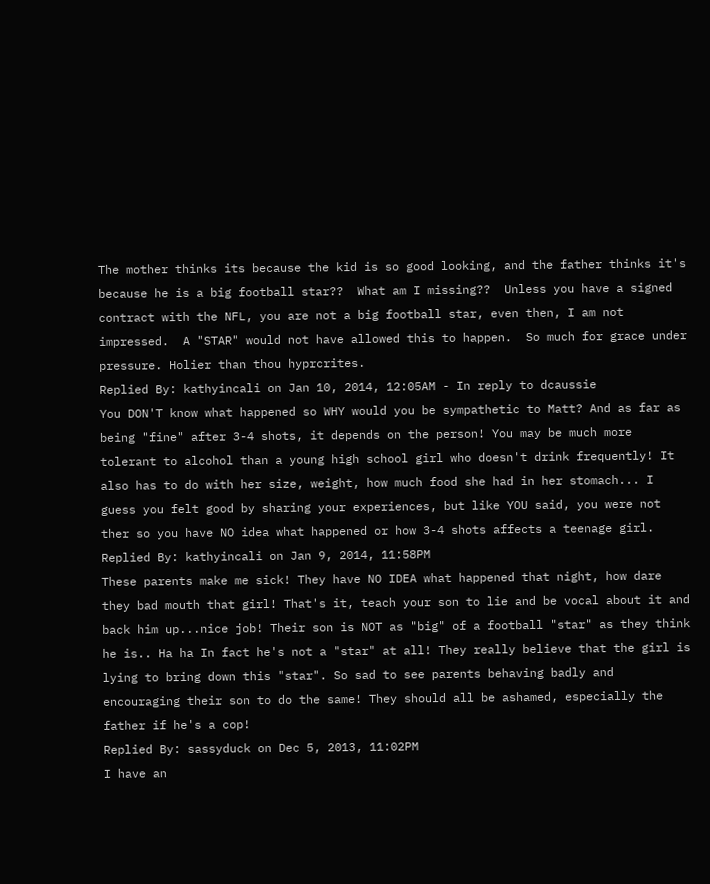The mother thinks its because the kid is so good looking, and the father thinks it's because he is a big football star??  What am I missing??  Unless you have a signed contract with the NFL, you are not a big football star, even then, I am not impressed.  A "STAR" would not have allowed this to happen.  So much for grace under pressure. Holier than thou hyprcrites.
Replied By: kathyincali on Jan 10, 2014, 12:05AM - In reply to dcaussie
You DON'T know what happened so WHY would you be sympathetic to Matt? And as far as being "fine" after 3-4 shots, it depends on the person! You may be much more tolerant to alcohol than a young high school girl who doesn't drink frequently! It also has to do with her size, weight, how much food she had in her stomach... I guess you felt good by sharing your experiences, but like YOU said, you were not ther so you have NO idea what happened or how 3-4 shots affects a teenage girl.
Replied By: kathyincali on Jan 9, 2014, 11:58PM
These parents make me sick! They have NO IDEA what happened that night, how dare they bad mouth that girl! That's it, teach your son to lie and be vocal about it and back him up...nice job! Their son is NOT as "big" of a football "star" as they think he is.. Ha ha In fact he's not a "star" at all! They really believe that the girl is lying to bring down this "star". So sad to see parents behaving badly and encouraging their son to do the same! They should all be ashamed, especially the father if he's a cop!
Replied By: sassyduck on Dec 5, 2013, 11:02PM
I have an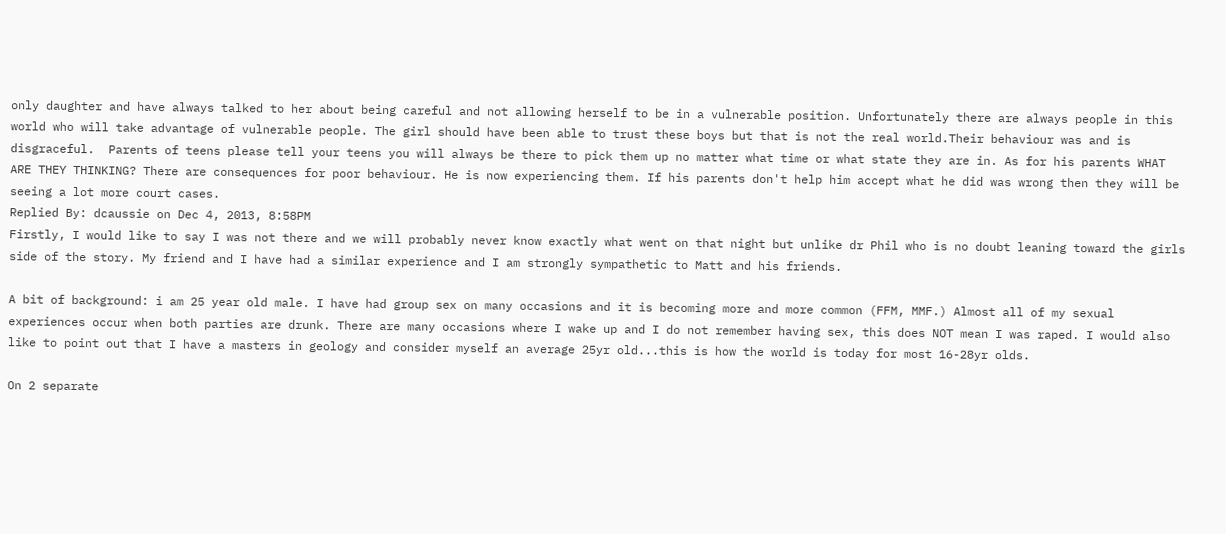only daughter and have always talked to her about being careful and not allowing herself to be in a vulnerable position. Unfortunately there are always people in this world who will take advantage of vulnerable people. The girl should have been able to trust these boys but that is not the real world.Their behaviour was and is disgraceful.  Parents of teens please tell your teens you will always be there to pick them up no matter what time or what state they are in. As for his parents WHAT ARE THEY THINKING? There are consequences for poor behaviour. He is now experiencing them. If his parents don't help him accept what he did was wrong then they will be seeing a lot more court cases.
Replied By: dcaussie on Dec 4, 2013, 8:58PM
Firstly, I would like to say I was not there and we will probably never know exactly what went on that night but unlike dr Phil who is no doubt leaning toward the girls side of the story. My friend and I have had a similar experience and I am strongly sympathetic to Matt and his friends.

A bit of background: i am 25 year old male. I have had group sex on many occasions and it is becoming more and more common (FFM, MMF.) Almost all of my sexual experiences occur when both parties are drunk. There are many occasions where I wake up and I do not remember having sex, this does NOT mean I was raped. I would also like to point out that I have a masters in geology and consider myself an average 25yr old...this is how the world is today for most 16-28yr olds.

On 2 separate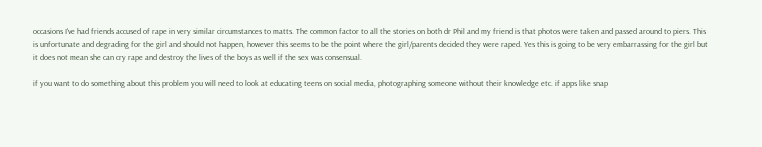occasions I've had friends accused of rape in very similar circumstances to matts. The common factor to all the stories on both dr Phil and my friend is that photos were taken and passed around to piers. This is unfortunate and degrading for the girl and should not happen, however this seems to be the point where the girl/parents decided they were raped. Yes this is going to be very embarrassing for the girl but it does not mean she can cry rape and destroy the lives of the boys as well if the sex was consensual.

if you want to do something about this problem you will need to look at educating teens on social media, photographing someone without their knowledge etc. if apps like snap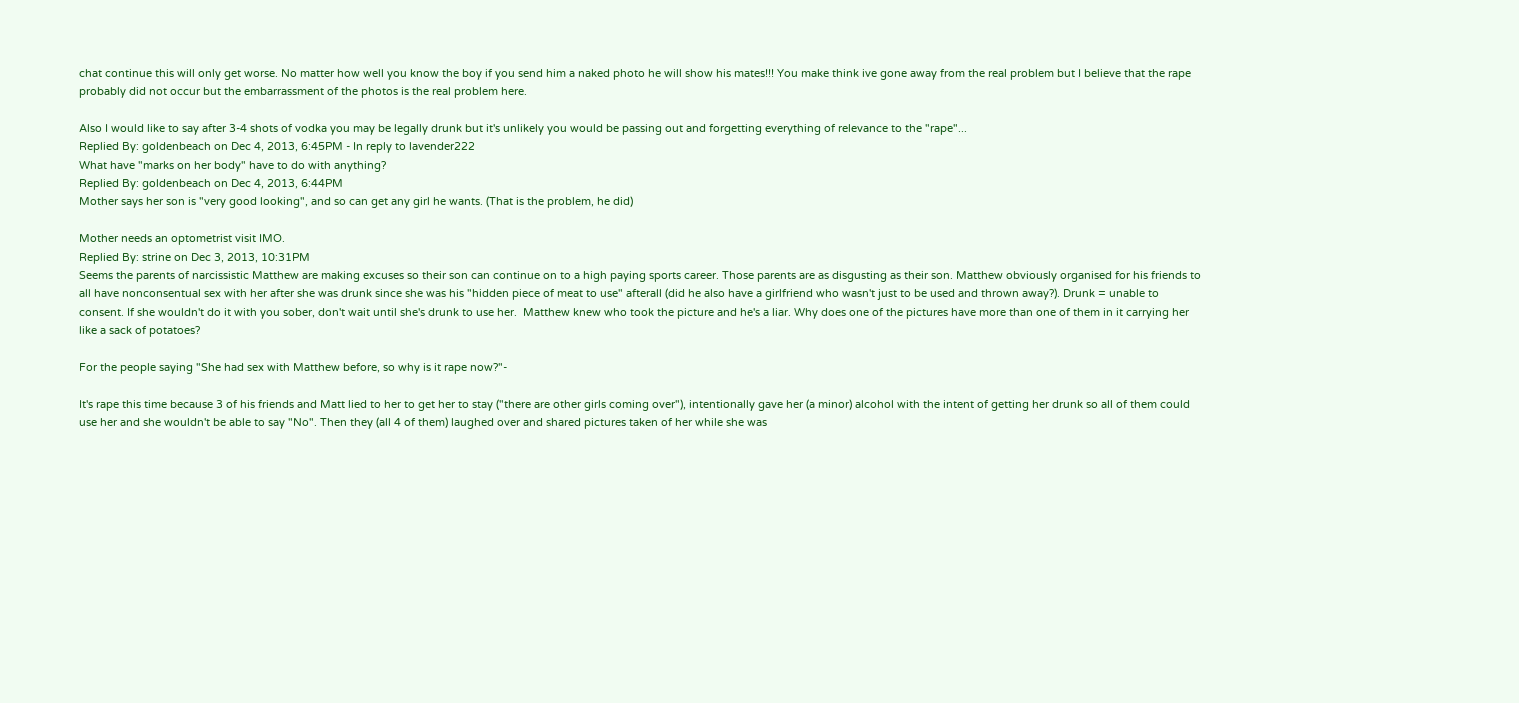chat continue this will only get worse. No matter how well you know the boy if you send him a naked photo he will show his mates!!! You make think ive gone away from the real problem but I believe that the rape probably did not occur but the embarrassment of the photos is the real problem here.

Also I would like to say after 3-4 shots of vodka you may be legally drunk but it's unlikely you would be passing out and forgetting everything of relevance to the "rape"...
Replied By: goldenbeach on Dec 4, 2013, 6:45PM - In reply to lavender222
What have "marks on her body" have to do with anything?
Replied By: goldenbeach on Dec 4, 2013, 6:44PM
Mother says her son is "very good looking", and so can get any girl he wants. (That is the problem, he did)

Mother needs an optometrist visit IMO.
Replied By: strine on Dec 3, 2013, 10:31PM
Seems the parents of narcissistic Matthew are making excuses so their son can continue on to a high paying sports career. Those parents are as disgusting as their son. Matthew obviously organised for his friends to all have nonconsentual sex with her after she was drunk since she was his "hidden piece of meat to use" afterall (did he also have a girlfriend who wasn't just to be used and thrown away?). Drunk = unable to consent. If she wouldn't do it with you sober, don't wait until she's drunk to use her.  Matthew knew who took the picture and he's a liar. Why does one of the pictures have more than one of them in it carrying her like a sack of potatoes?

For the people saying "She had sex with Matthew before, so why is it rape now?"-

It's rape this time because 3 of his friends and Matt lied to her to get her to stay ("there are other girls coming over"), intentionally gave her (a minor) alcohol with the intent of getting her drunk so all of them could use her and she wouldn't be able to say "No". Then they (all 4 of them) laughed over and shared pictures taken of her while she was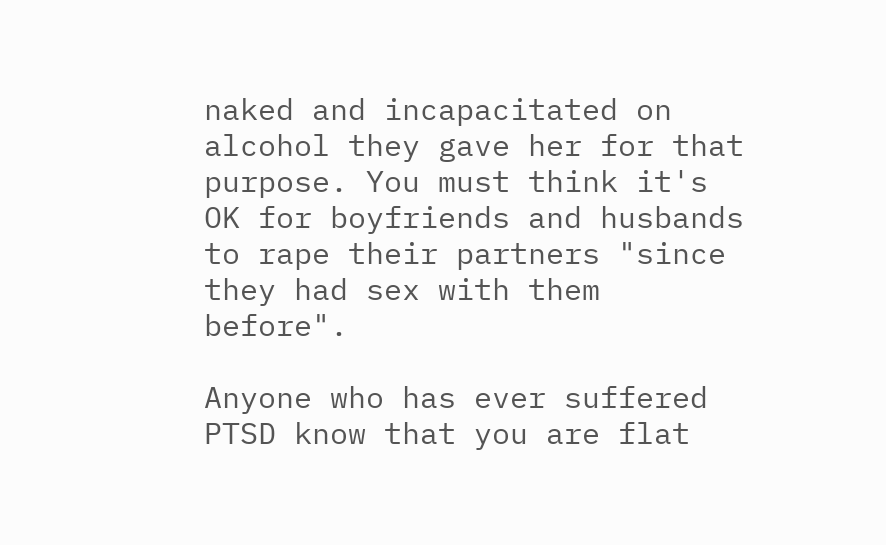naked and incapacitated on alcohol they gave her for that purpose. You must think it's OK for boyfriends and husbands to rape their partners "since they had sex with them before".

Anyone who has ever suffered PTSD know that you are flat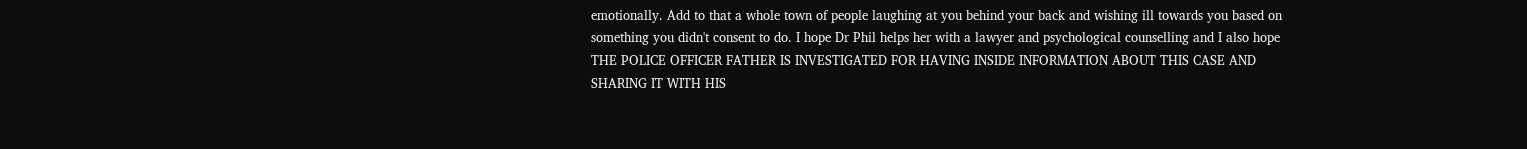emotionally. Add to that a whole town of people laughing at you behind your back and wishing ill towards you based on something you didn't consent to do. I hope Dr Phil helps her with a lawyer and psychological counselling and I also hope THE POLICE OFFICER FATHER IS INVESTIGATED FOR HAVING INSIDE INFORMATION ABOUT THIS CASE AND SHARING IT WITH HIS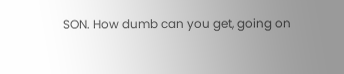SON. How dumb can you get, going on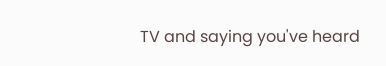TV and saying you've heard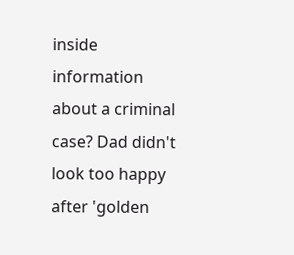inside information about a criminal case? Dad didn't look too happy after 'golden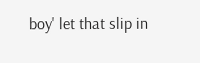boy' let that slip in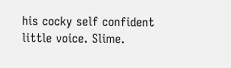his cocky self confident little voice. Slime.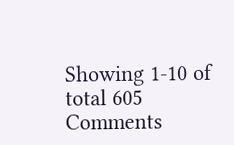Showing 1-10 of total 605 Comments